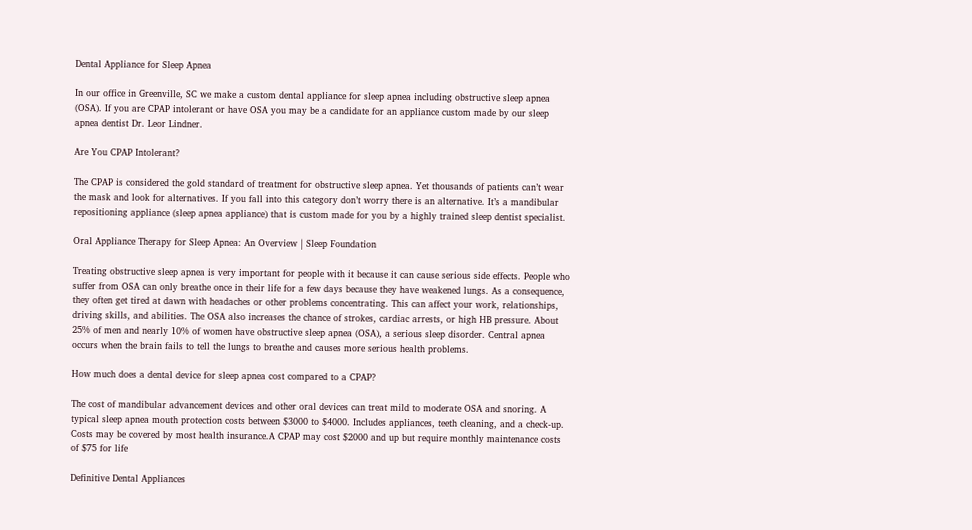Dental Appliance for Sleep Apnea

In our office in Greenville, SC we make a custom dental appliance for sleep apnea including obstructive sleep apnea (OSA). If you are CPAP intolerant or have OSA you may be a candidate for an appliance custom made by our sleep apnea dentist Dr. Leor Lindner.

Are You CPAP Intolerant?

The CPAP is considered the gold standard of treatment for obstructive sleep apnea. Yet thousands of patients can’t wear the mask and look for alternatives. If you fall into this category don’t worry there is an alternative. It’s a mandibular repositioning appliance (sleep apnea appliance) that is custom made for you by a highly trained sleep dentist specialist.

Oral Appliance Therapy for Sleep Apnea: An Overview | Sleep Foundation

Treating obstructive sleep apnea is very important for people with it because it can cause serious side effects. People who suffer from OSA can only breathe once in their life for a few days because they have weakened lungs. As a consequence, they often get tired at dawn with headaches or other problems concentrating. This can affect your work, relationships, driving skills, and abilities. The OSA also increases the chance of strokes, cardiac arrests, or high HB pressure. About 25% of men and nearly 10% of women have obstructive sleep apnea (OSA), a serious sleep disorder. Central apnea occurs when the brain fails to tell the lungs to breathe and causes more serious health problems.

How much does a dental device for sleep apnea cost compared to a CPAP?

The cost of mandibular advancement devices and other oral devices can treat mild to moderate OSA and snoring. A typical sleep apnea mouth protection costs between $3000 to $4000. Includes appliances, teeth cleaning, and a check-up. Costs may be covered by most health insurance.A CPAP may cost $2000 and up but require monthly maintenance costs of $75 for life

Definitive Dental Appliances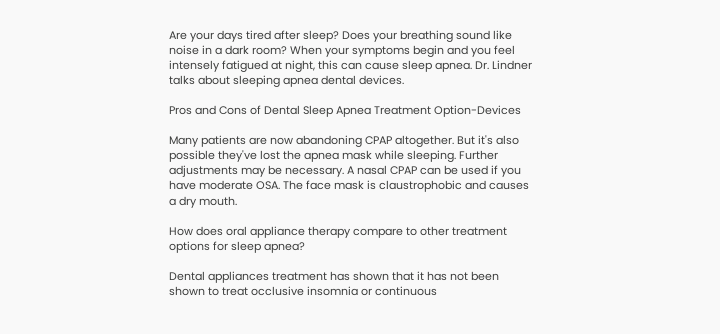Are your days tired after sleep? Does your breathing sound like noise in a dark room? When your symptoms begin and you feel intensely fatigued at night, this can cause sleep apnea. Dr. Lindner talks about sleeping apnea dental devices.

Pros and Cons of Dental Sleep Apnea Treatment Option-Devices

Many patients are now abandoning CPAP altogether. But it's also possible they've lost the apnea mask while sleeping. Further adjustments may be necessary. A nasal CPAP can be used if you have moderate OSA. The face mask is claustrophobic and causes a dry mouth.

How does oral appliance therapy compare to other treatment options for sleep apnea?

Dental appliances treatment has shown that it has not been shown to treat occlusive insomnia or continuous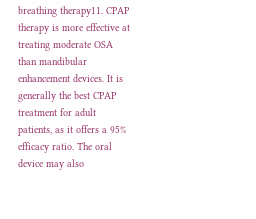breathing therapy11. CPAP therapy is more effective at treating moderate OSA than mandibular enhancement devices. It is generally the best CPAP treatment for adult patients, as it offers a 95% efficacy ratio. The oral device may also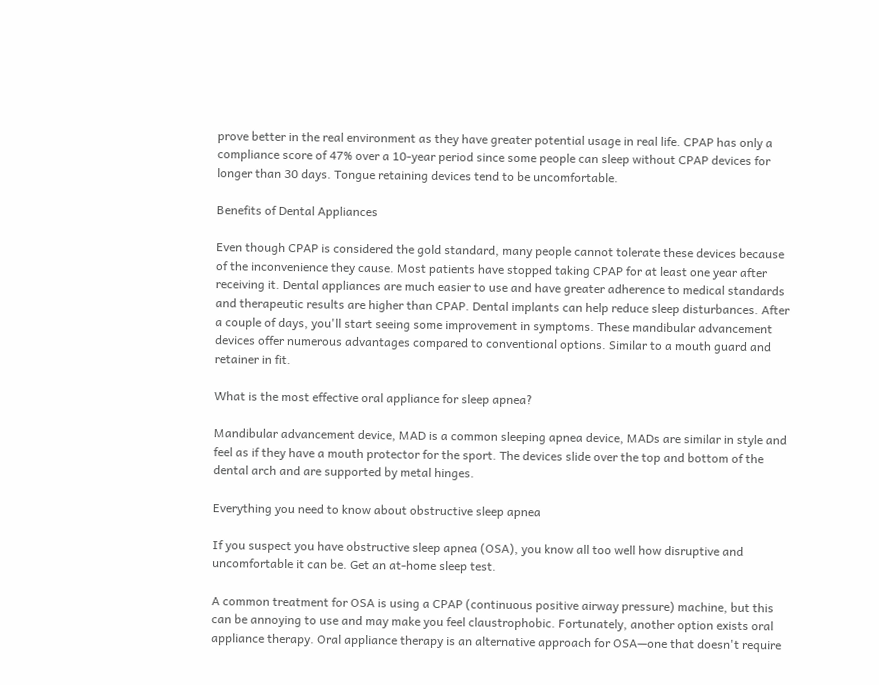prove better in the real environment as they have greater potential usage in real life. CPAP has only a compliance score of 47% over a 10-year period since some people can sleep without CPAP devices for longer than 30 days. Tongue retaining devices tend to be uncomfortable.

Benefits of Dental Appliances

Even though CPAP is considered the gold standard, many people cannot tolerate these devices because of the inconvenience they cause. Most patients have stopped taking CPAP for at least one year after receiving it. Dental appliances are much easier to use and have greater adherence to medical standards and therapeutic results are higher than CPAP. Dental implants can help reduce sleep disturbances. After a couple of days, you'll start seeing some improvement in symptoms. These mandibular advancement devices offer numerous advantages compared to conventional options. Similar to a mouth guard and retainer in fit.

What is the most effective oral appliance for sleep apnea?

Mandibular advancement device, MAD is a common sleeping apnea device, MADs are similar in style and feel as if they have a mouth protector for the sport. The devices slide over the top and bottom of the dental arch and are supported by metal hinges.

Everything you need to know about obstructive sleep apnea

If you suspect you have obstructive sleep apnea (OSA), you know all too well how disruptive and uncomfortable it can be. Get an at-home sleep test.

A common treatment for OSA is using a CPAP (continuous positive airway pressure) machine, but this can be annoying to use and may make you feel claustrophobic. Fortunately, another option exists oral appliance therapy. Oral appliance therapy is an alternative approach for OSA—one that doesn't require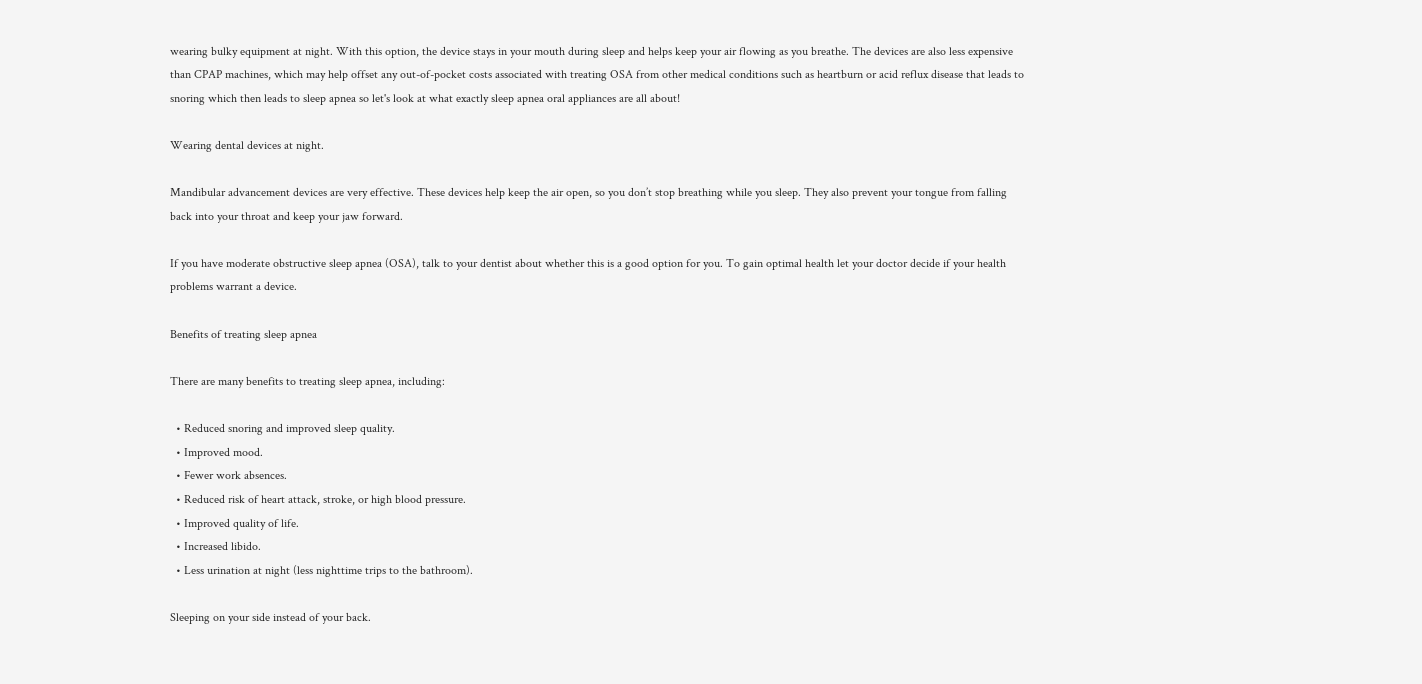wearing bulky equipment at night. With this option, the device stays in your mouth during sleep and helps keep your air flowing as you breathe. The devices are also less expensive than CPAP machines, which may help offset any out-of-pocket costs associated with treating OSA from other medical conditions such as heartburn or acid reflux disease that leads to snoring which then leads to sleep apnea so let's look at what exactly sleep apnea oral appliances are all about!

Wearing dental devices at night.

Mandibular advancement devices are very effective. These devices help keep the air open, so you don’t stop breathing while you sleep. They also prevent your tongue from falling back into your throat and keep your jaw forward.

If you have moderate obstructive sleep apnea (OSA), talk to your dentist about whether this is a good option for you. To gain optimal health let your doctor decide if your health problems warrant a device.

Benefits of treating sleep apnea

There are many benefits to treating sleep apnea, including:

  • Reduced snoring and improved sleep quality.
  • Improved mood.
  • Fewer work absences.
  • Reduced risk of heart attack, stroke, or high blood pressure.
  • Improved quality of life.
  • Increased libido.
  • Less urination at night (less nighttime trips to the bathroom).

Sleeping on your side instead of your back.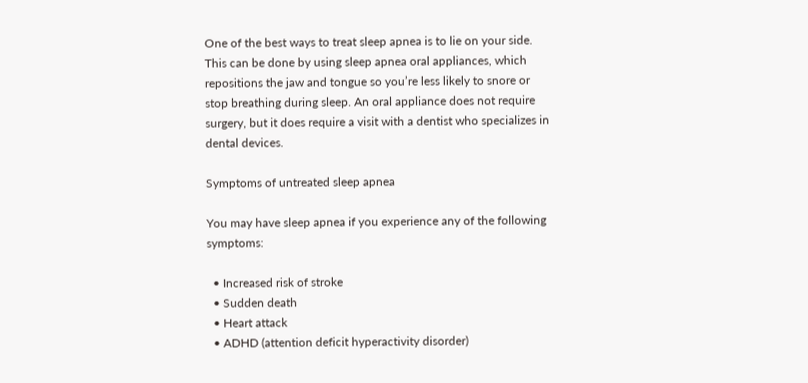One of the best ways to treat sleep apnea is to lie on your side. This can be done by using sleep apnea oral appliances, which repositions the jaw and tongue so you’re less likely to snore or stop breathing during sleep. An oral appliance does not require surgery, but it does require a visit with a dentist who specializes in dental devices.

Symptoms of untreated sleep apnea

You may have sleep apnea if you experience any of the following symptoms:

  • Increased risk of stroke
  • Sudden death
  • Heart attack
  • ADHD (attention deficit hyperactivity disorder)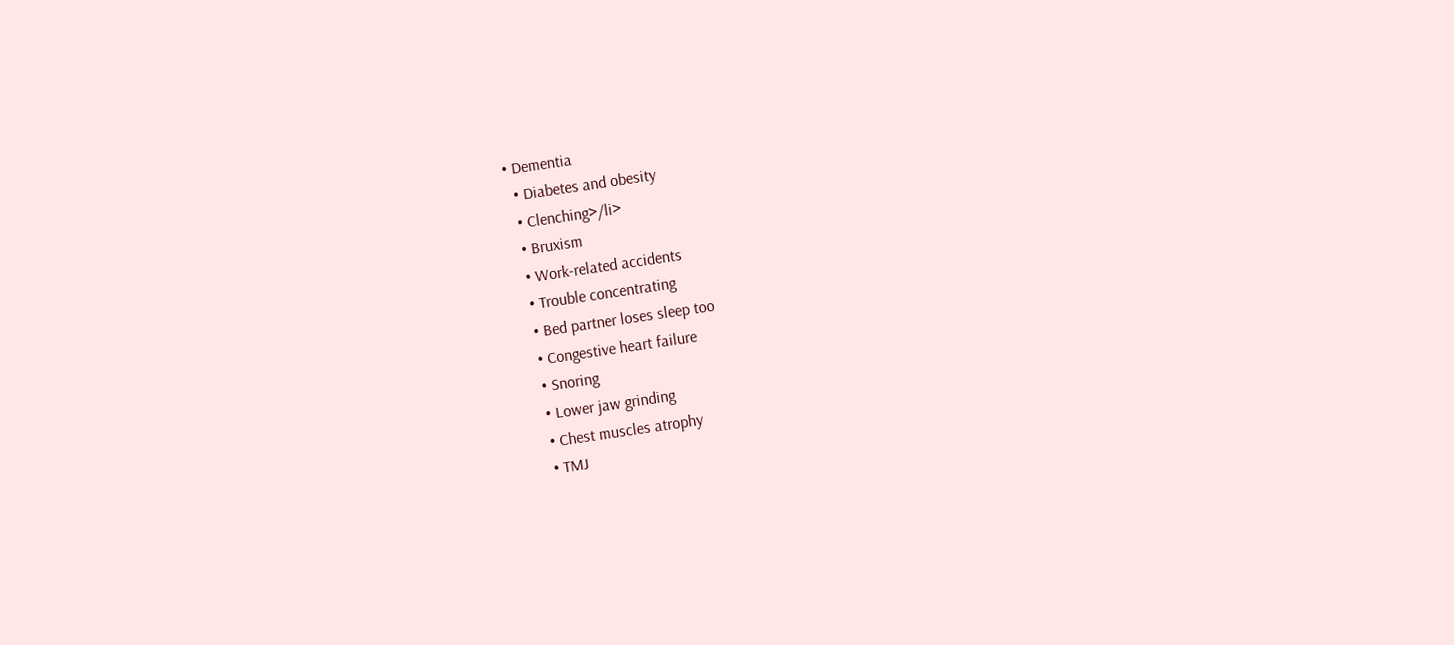• Dementia
  • Diabetes and obesity
  • Clenching>/li>
  • Bruxism
  • Work-related accidents
  • Trouble concentrating
  • Bed partner loses sleep too
  • Congestive heart failure
  • Snoring
  • Lower jaw grinding
  • Chest muscles atrophy
  • TMJ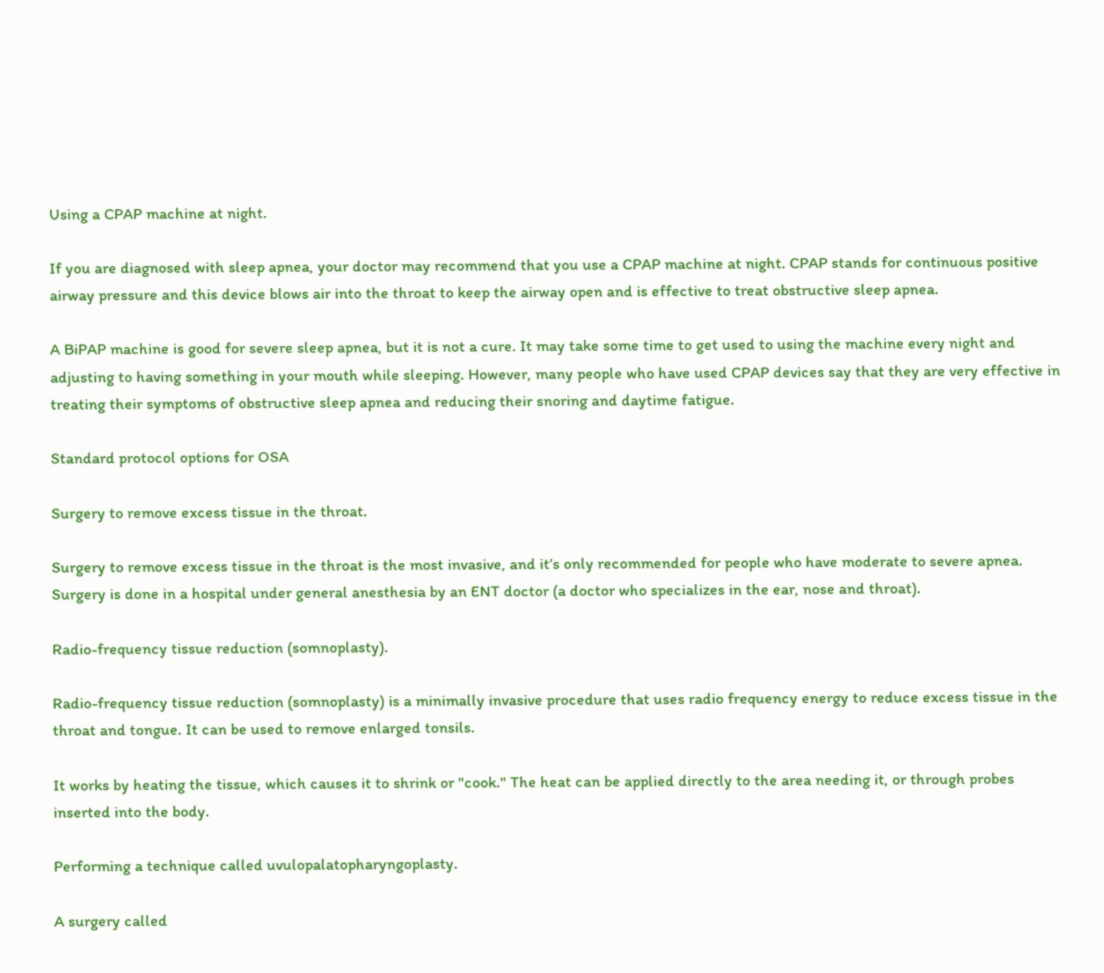Using a CPAP machine at night.

If you are diagnosed with sleep apnea, your doctor may recommend that you use a CPAP machine at night. CPAP stands for continuous positive airway pressure and this device blows air into the throat to keep the airway open and is effective to treat obstructive sleep apnea.

A BiPAP machine is good for severe sleep apnea, but it is not a cure. It may take some time to get used to using the machine every night and adjusting to having something in your mouth while sleeping. However, many people who have used CPAP devices say that they are very effective in treating their symptoms of obstructive sleep apnea and reducing their snoring and daytime fatigue.

Standard protocol options for OSA

Surgery to remove excess tissue in the throat.

Surgery to remove excess tissue in the throat is the most invasive, and it’s only recommended for people who have moderate to severe apnea. Surgery is done in a hospital under general anesthesia by an ENT doctor (a doctor who specializes in the ear, nose and throat).

Radio-frequency tissue reduction (somnoplasty).

Radio-frequency tissue reduction (somnoplasty) is a minimally invasive procedure that uses radio frequency energy to reduce excess tissue in the throat and tongue. It can be used to remove enlarged tonsils.

It works by heating the tissue, which causes it to shrink or "cook." The heat can be applied directly to the area needing it, or through probes inserted into the body.

Performing a technique called uvulopalatopharyngoplasty.

A surgery called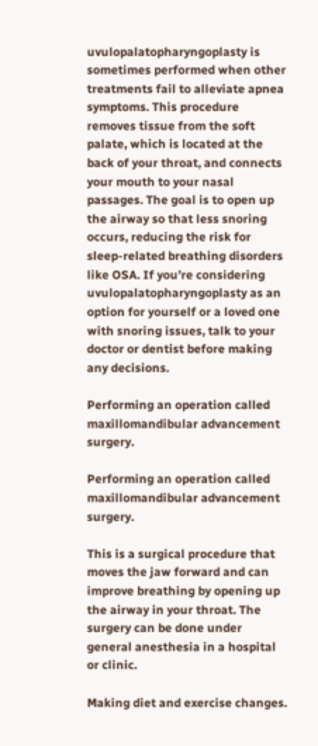uvulopalatopharyngoplasty is sometimes performed when other treatments fail to alleviate apnea symptoms. This procedure removes tissue from the soft palate, which is located at the back of your throat, and connects your mouth to your nasal passages. The goal is to open up the airway so that less snoring occurs, reducing the risk for sleep-related breathing disorders like OSA. If you’re considering uvulopalatopharyngoplasty as an option for yourself or a loved one with snoring issues, talk to your doctor or dentist before making any decisions.

Performing an operation called maxillomandibular advancement surgery.

Performing an operation called maxillomandibular advancement surgery.

This is a surgical procedure that moves the jaw forward and can improve breathing by opening up the airway in your throat. The surgery can be done under general anesthesia in a hospital or clinic.

Making diet and exercise changes.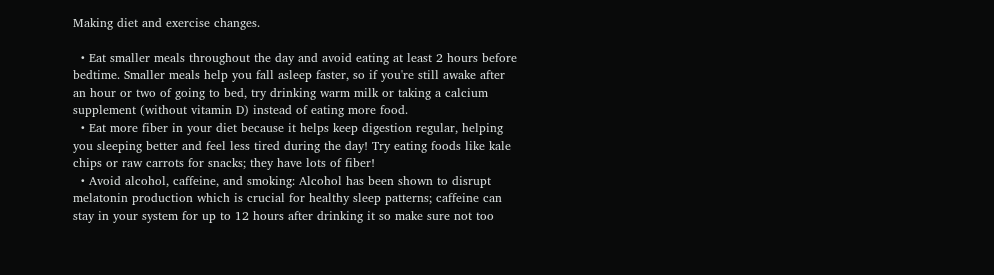Making diet and exercise changes.

  • Eat smaller meals throughout the day and avoid eating at least 2 hours before bedtime. Smaller meals help you fall asleep faster, so if you're still awake after an hour or two of going to bed, try drinking warm milk or taking a calcium supplement (without vitamin D) instead of eating more food.
  • Eat more fiber in your diet because it helps keep digestion regular, helping you sleeping better and feel less tired during the day! Try eating foods like kale chips or raw carrots for snacks; they have lots of fiber!
  • Avoid alcohol, caffeine, and smoking: Alcohol has been shown to disrupt melatonin production which is crucial for healthy sleep patterns; caffeine can stay in your system for up to 12 hours after drinking it so make sure not too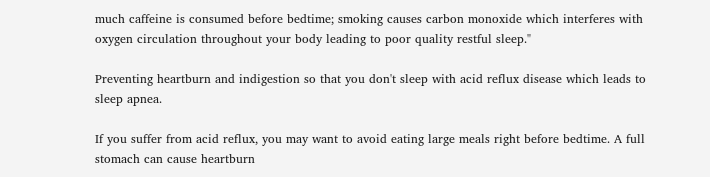much caffeine is consumed before bedtime; smoking causes carbon monoxide which interferes with oxygen circulation throughout your body leading to poor quality restful sleep."

Preventing heartburn and indigestion so that you don't sleep with acid reflux disease which leads to sleep apnea.

If you suffer from acid reflux, you may want to avoid eating large meals right before bedtime. A full stomach can cause heartburn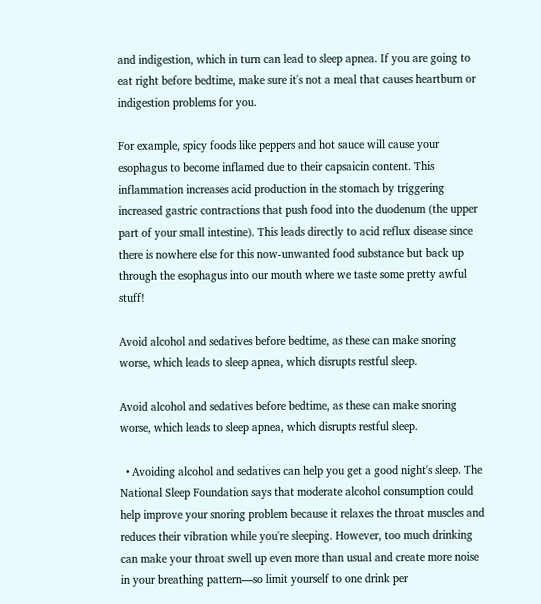and indigestion, which in turn can lead to sleep apnea. If you are going to eat right before bedtime, make sure it's not a meal that causes heartburn or indigestion problems for you.

For example, spicy foods like peppers and hot sauce will cause your esophagus to become inflamed due to their capsaicin content. This inflammation increases acid production in the stomach by triggering increased gastric contractions that push food into the duodenum (the upper part of your small intestine). This leads directly to acid reflux disease since there is nowhere else for this now-unwanted food substance but back up through the esophagus into our mouth where we taste some pretty awful stuff!

Avoid alcohol and sedatives before bedtime, as these can make snoring worse, which leads to sleep apnea, which disrupts restful sleep.

Avoid alcohol and sedatives before bedtime, as these can make snoring worse, which leads to sleep apnea, which disrupts restful sleep.

  • Avoiding alcohol and sedatives can help you get a good night's sleep. The National Sleep Foundation says that moderate alcohol consumption could help improve your snoring problem because it relaxes the throat muscles and reduces their vibration while you're sleeping. However, too much drinking can make your throat swell up even more than usual and create more noise in your breathing pattern—so limit yourself to one drink per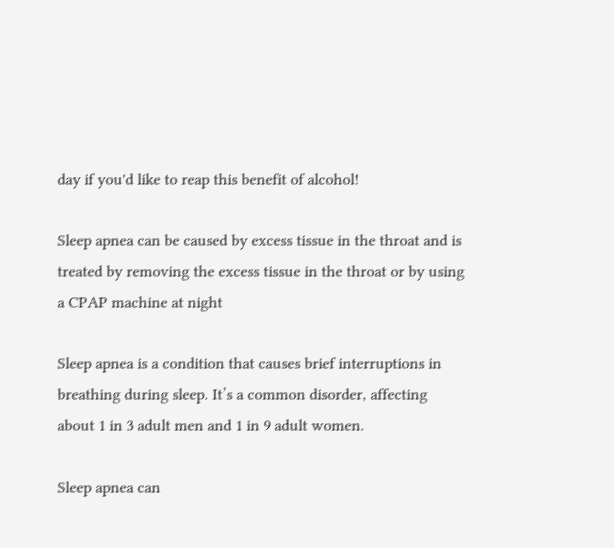day if you'd like to reap this benefit of alcohol!

Sleep apnea can be caused by excess tissue in the throat and is treated by removing the excess tissue in the throat or by using a CPAP machine at night

Sleep apnea is a condition that causes brief interruptions in breathing during sleep. It’s a common disorder, affecting about 1 in 3 adult men and 1 in 9 adult women.

Sleep apnea can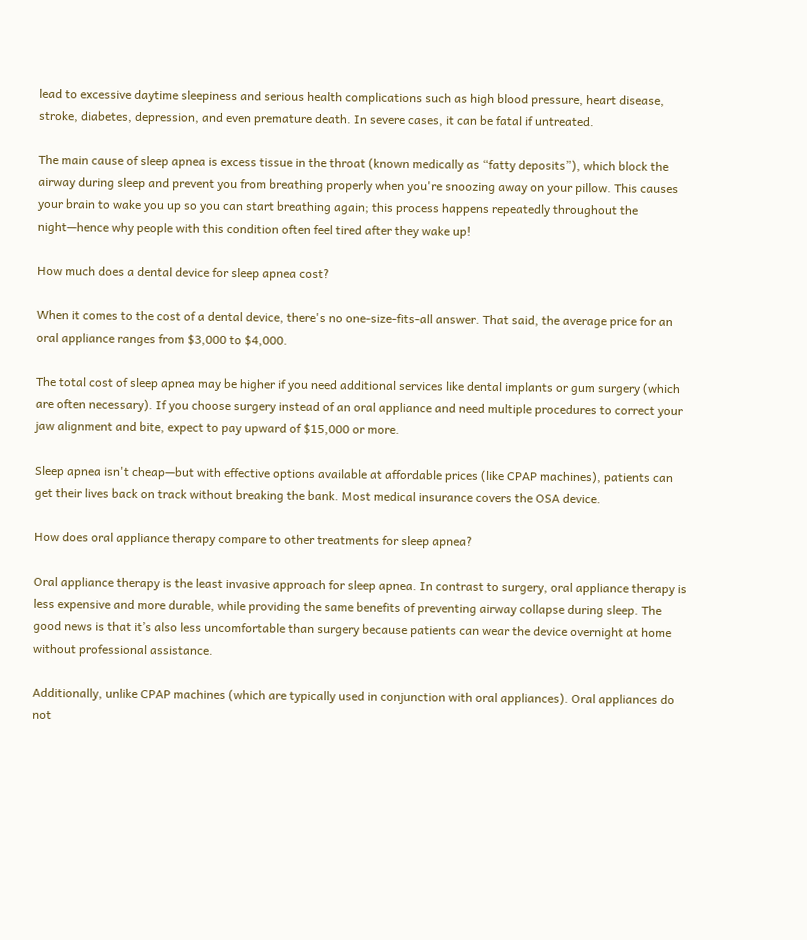lead to excessive daytime sleepiness and serious health complications such as high blood pressure, heart disease, stroke, diabetes, depression, and even premature death. In severe cases, it can be fatal if untreated.

The main cause of sleep apnea is excess tissue in the throat (known medically as “fatty deposits”), which block the airway during sleep and prevent you from breathing properly when you're snoozing away on your pillow. This causes your brain to wake you up so you can start breathing again; this process happens repeatedly throughout the night—hence why people with this condition often feel tired after they wake up!

How much does a dental device for sleep apnea cost?

When it comes to the cost of a dental device, there's no one-size-fits-all answer. That said, the average price for an oral appliance ranges from $3,000 to $4,000.

The total cost of sleep apnea may be higher if you need additional services like dental implants or gum surgery (which are often necessary). If you choose surgery instead of an oral appliance and need multiple procedures to correct your jaw alignment and bite, expect to pay upward of $15,000 or more.

Sleep apnea isn't cheap—but with effective options available at affordable prices (like CPAP machines), patients can get their lives back on track without breaking the bank. Most medical insurance covers the OSA device.

How does oral appliance therapy compare to other treatments for sleep apnea?

Oral appliance therapy is the least invasive approach for sleep apnea. In contrast to surgery, oral appliance therapy is less expensive and more durable, while providing the same benefits of preventing airway collapse during sleep. The good news is that it’s also less uncomfortable than surgery because patients can wear the device overnight at home without professional assistance.

Additionally, unlike CPAP machines (which are typically used in conjunction with oral appliances). Oral appliances do not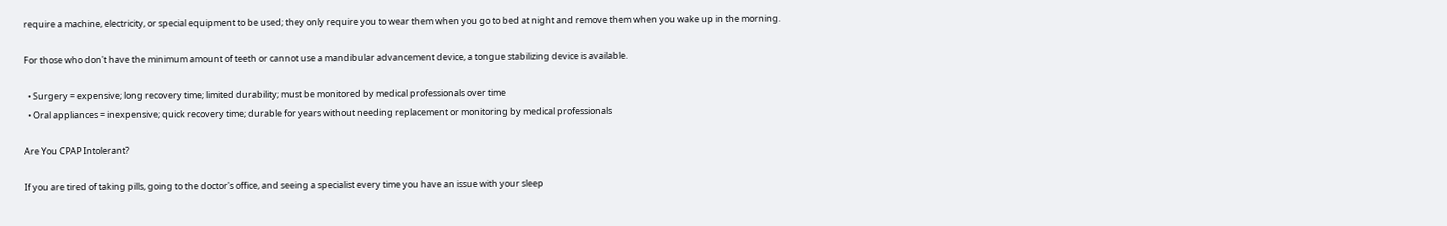require a machine, electricity, or special equipment to be used; they only require you to wear them when you go to bed at night and remove them when you wake up in the morning.

For those who don't have the minimum amount of teeth or cannot use a mandibular advancement device, a tongue stabilizing device is available.

  • Surgery = expensive; long recovery time; limited durability; must be monitored by medical professionals over time
  • Oral appliances = inexpensive; quick recovery time; durable for years without needing replacement or monitoring by medical professionals

Are You CPAP Intolerant?

If you are tired of taking pills, going to the doctor's office, and seeing a specialist every time you have an issue with your sleep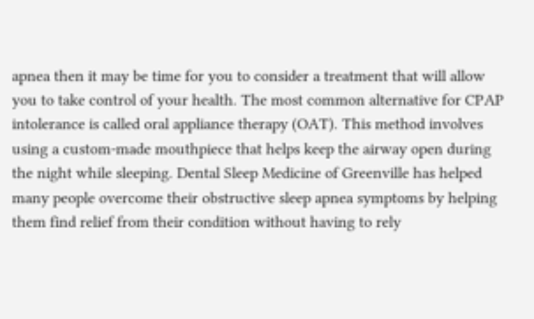apnea then it may be time for you to consider a treatment that will allow you to take control of your health. The most common alternative for CPAP intolerance is called oral appliance therapy (OAT). This method involves using a custom-made mouthpiece that helps keep the airway open during the night while sleeping. Dental Sleep Medicine of Greenville has helped many people overcome their obstructive sleep apnea symptoms by helping them find relief from their condition without having to rely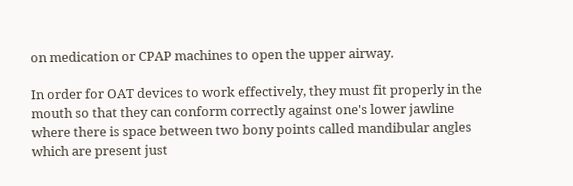on medication or CPAP machines to open the upper airway.

In order for OAT devices to work effectively, they must fit properly in the mouth so that they can conform correctly against one's lower jawline where there is space between two bony points called mandibular angles which are present just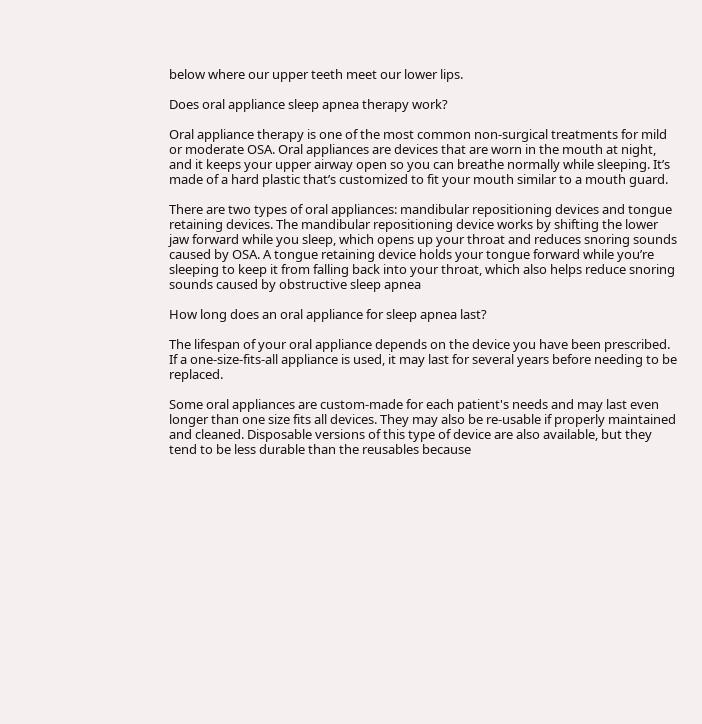below where our upper teeth meet our lower lips.

Does oral appliance sleep apnea therapy work?

Oral appliance therapy is one of the most common non-surgical treatments for mild or moderate OSA. Oral appliances are devices that are worn in the mouth at night, and it keeps your upper airway open so you can breathe normally while sleeping. It’s made of a hard plastic that’s customized to fit your mouth similar to a mouth guard.

There are two types of oral appliances: mandibular repositioning devices and tongue retaining devices. The mandibular repositioning device works by shifting the lower jaw forward while you sleep, which opens up your throat and reduces snoring sounds caused by OSA. A tongue retaining device holds your tongue forward while you’re sleeping to keep it from falling back into your throat, which also helps reduce snoring sounds caused by obstructive sleep apnea

How long does an oral appliance for sleep apnea last?

The lifespan of your oral appliance depends on the device you have been prescribed. If a one-size-fits-all appliance is used, it may last for several years before needing to be replaced.

Some oral appliances are custom-made for each patient's needs and may last even longer than one size fits all devices. They may also be re-usable if properly maintained and cleaned. Disposable versions of this type of device are also available, but they tend to be less durable than the reusables because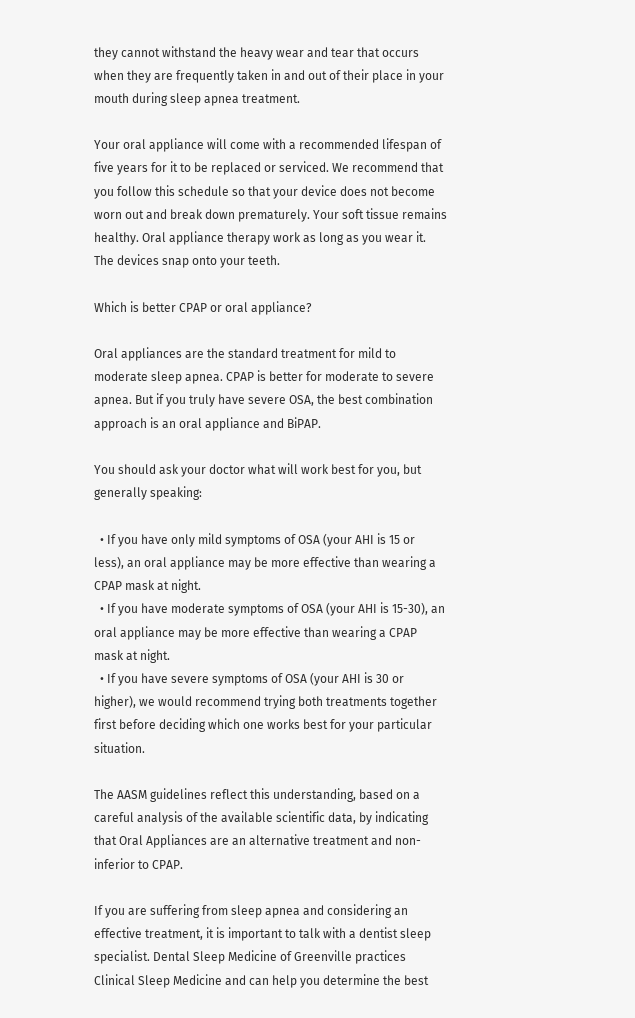they cannot withstand the heavy wear and tear that occurs when they are frequently taken in and out of their place in your mouth during sleep apnea treatment.

Your oral appliance will come with a recommended lifespan of five years for it to be replaced or serviced. We recommend that you follow this schedule so that your device does not become worn out and break down prematurely. Your soft tissue remains healthy. Oral appliance therapy work as long as you wear it. The devices snap onto your teeth.

Which is better CPAP or oral appliance?

Oral appliances are the standard treatment for mild to moderate sleep apnea. CPAP is better for moderate to severe apnea. But if you truly have severe OSA, the best combination approach is an oral appliance and BiPAP.

You should ask your doctor what will work best for you, but generally speaking:

  • If you have only mild symptoms of OSA (your AHI is 15 or less), an oral appliance may be more effective than wearing a CPAP mask at night.
  • If you have moderate symptoms of OSA (your AHI is 15-30), an oral appliance may be more effective than wearing a CPAP mask at night.
  • If you have severe symptoms of OSA (your AHI is 30 or higher), we would recommend trying both treatments together first before deciding which one works best for your particular situation.

The AASM guidelines reflect this understanding, based on a careful analysis of the available scientific data, by indicating that Oral Appliances are an alternative treatment and non-inferior to CPAP.

If you are suffering from sleep apnea and considering an effective treatment, it is important to talk with a dentist sleep specialist. Dental Sleep Medicine of Greenville practices Clinical Sleep Medicine and can help you determine the best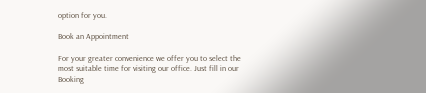option for you.

Book an Appointment

For your greater convenience we offer you to select the most suitable time for visiting our office. Just fill in our Booking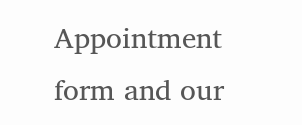Appointment form and our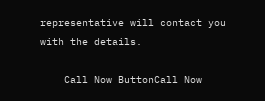representative will contact you with the details.

    Call Now ButtonCall Now